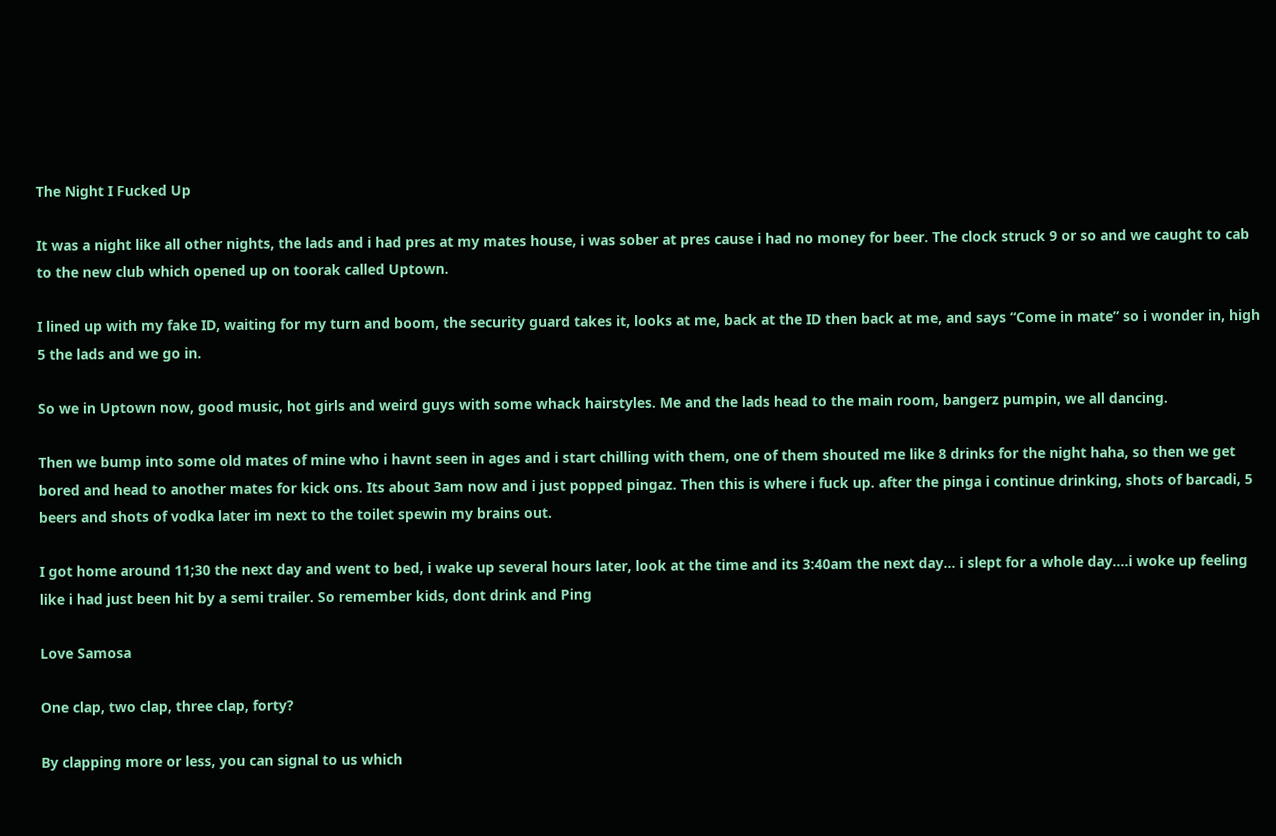The Night I Fucked Up

It was a night like all other nights, the lads and i had pres at my mates house, i was sober at pres cause i had no money for beer. The clock struck 9 or so and we caught to cab to the new club which opened up on toorak called Uptown.

I lined up with my fake ID, waiting for my turn and boom, the security guard takes it, looks at me, back at the ID then back at me, and says “Come in mate” so i wonder in, high 5 the lads and we go in.

So we in Uptown now, good music, hot girls and weird guys with some whack hairstyles. Me and the lads head to the main room, bangerz pumpin, we all dancing.

Then we bump into some old mates of mine who i havnt seen in ages and i start chilling with them, one of them shouted me like 8 drinks for the night haha, so then we get bored and head to another mates for kick ons. Its about 3am now and i just popped pingaz. Then this is where i fuck up. after the pinga i continue drinking, shots of barcadi, 5 beers and shots of vodka later im next to the toilet spewin my brains out.

I got home around 11;30 the next day and went to bed, i wake up several hours later, look at the time and its 3:40am the next day… i slept for a whole day….i woke up feeling like i had just been hit by a semi trailer. So remember kids, dont drink and Ping

Love Samosa

One clap, two clap, three clap, forty?

By clapping more or less, you can signal to us which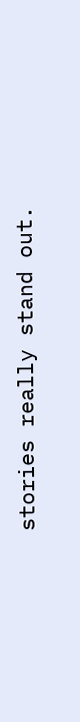stories really stand out.